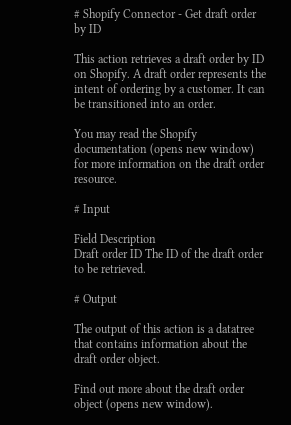# Shopify Connector - Get draft order by ID

This action retrieves a draft order by ID on Shopify. A draft order represents the intent of ordering by a customer. It can be transitioned into an order.

You may read the Shopify documentation (opens new window) for more information on the draft order resource.

# Input

Field Description
Draft order ID The ID of the draft order to be retrieved.

# Output

The output of this action is a datatree that contains information about the draft order object.

Find out more about the draft order object (opens new window).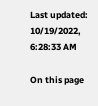Last updated: 10/19/2022, 6:28:33 AM

On this page